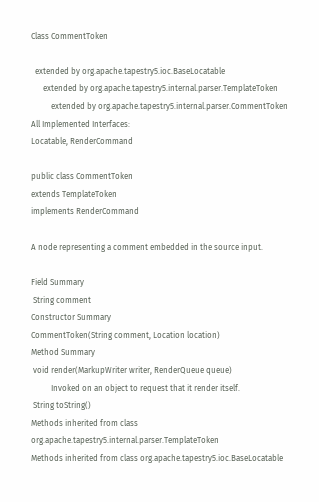Class CommentToken

  extended by org.apache.tapestry5.ioc.BaseLocatable
      extended by org.apache.tapestry5.internal.parser.TemplateToken
          extended by org.apache.tapestry5.internal.parser.CommentToken
All Implemented Interfaces:
Locatable, RenderCommand

public class CommentToken
extends TemplateToken
implements RenderCommand

A node representing a comment embedded in the source input.

Field Summary
 String comment
Constructor Summary
CommentToken(String comment, Location location)
Method Summary
 void render(MarkupWriter writer, RenderQueue queue)
          Invoked on an object to request that it render itself.
 String toString()
Methods inherited from class org.apache.tapestry5.internal.parser.TemplateToken
Methods inherited from class org.apache.tapestry5.ioc.BaseLocatable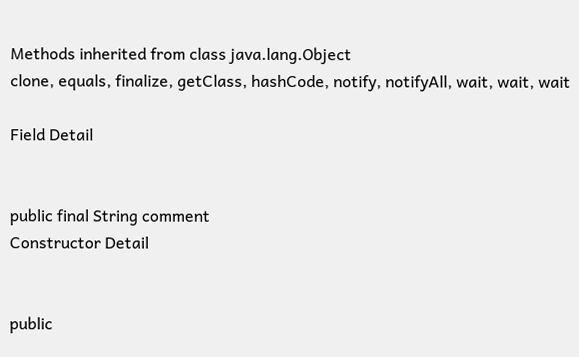Methods inherited from class java.lang.Object
clone, equals, finalize, getClass, hashCode, notify, notifyAll, wait, wait, wait

Field Detail


public final String comment
Constructor Detail


public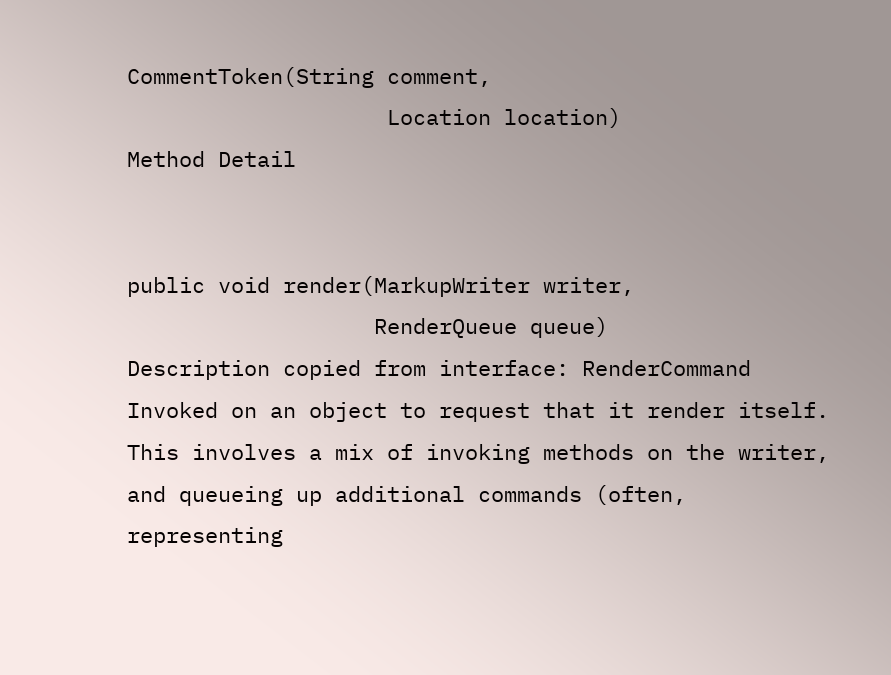CommentToken(String comment,
                    Location location)
Method Detail


public void render(MarkupWriter writer,
                   RenderQueue queue)
Description copied from interface: RenderCommand
Invoked on an object to request that it render itself. This involves a mix of invoking methods on the writer, and queueing up additional commands (often, representing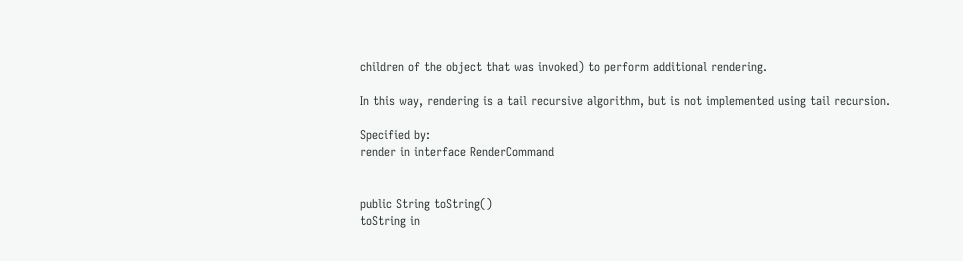children of the object that was invoked) to perform additional rendering.

In this way, rendering is a tail recursive algorithm, but is not implemented using tail recursion.

Specified by:
render in interface RenderCommand


public String toString()
toString in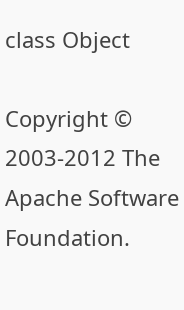class Object

Copyright © 2003-2012 The Apache Software Foundation.